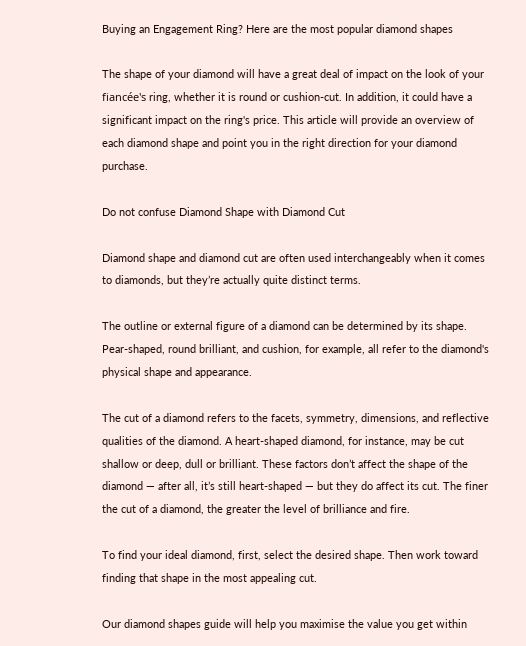Buying an Engagement Ring? Here are the most popular diamond shapes

The shape of your diamond will have a great deal of impact on the look of your fiancée's ring, whether it is round or cushion-cut. In addition, it could have a significant impact on the ring's price. This article will provide an overview of each diamond shape and point you in the right direction for your diamond purchase.

Do not confuse Diamond Shape with Diamond Cut

Diamond shape and diamond cut are often used interchangeably when it comes to diamonds, but they’re actually quite distinct terms.

The outline or external figure of a diamond can be determined by its shape. Pear-shaped, round brilliant, and cushion, for example, all refer to the diamond's physical shape and appearance.

The cut of a diamond refers to the facets, symmetry, dimensions, and reflective qualities of the diamond. A heart-shaped diamond, for instance, may be cut shallow or deep, dull or brilliant. These factors don’t affect the shape of the diamond — after all, it’s still heart-shaped — but they do affect its cut. The finer the cut of a diamond, the greater the level of brilliance and fire.

To find your ideal diamond, first, select the desired shape. Then work toward finding that shape in the most appealing cut.

Our diamond shapes guide will help you maximise the value you get within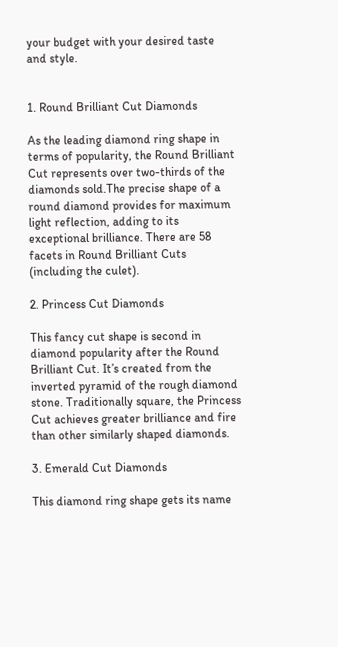your budget with your desired taste and style.


1. Round Brilliant Cut Diamonds

As the leading diamond ring shape in terms of popularity, the Round Brilliant Cut represents over two-thirds of the diamonds sold.The precise shape of a round diamond provides for maximum light reflection, adding to its exceptional brilliance. There are 58 facets in Round Brilliant Cuts (including the culet).

2. Princess Cut Diamonds

This fancy cut shape is second in diamond popularity after the Round Brilliant Cut. It’s created from the inverted pyramid of the rough diamond stone. Traditionally square, the Princess Cut achieves greater brilliance and fire than other similarly shaped diamonds.

3. Emerald Cut Diamonds

This diamond ring shape gets its name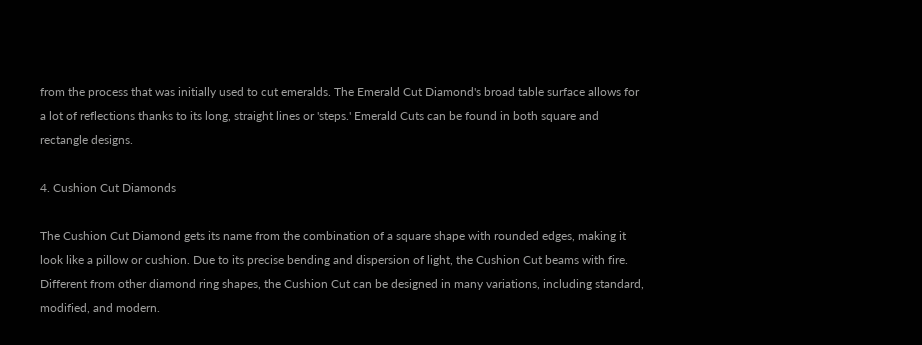from the process that was initially used to cut emeralds. The Emerald Cut Diamond's broad table surface allows for a lot of reflections thanks to its long, straight lines or 'steps.' Emerald Cuts can be found in both square and rectangle designs.

4. Cushion Cut Diamonds

The Cushion Cut Diamond gets its name from the combination of a square shape with rounded edges, making it look like a pillow or cushion. Due to its precise bending and dispersion of light, the Cushion Cut beams with fire. Different from other diamond ring shapes, the Cushion Cut can be designed in many variations, including standard, modified, and modern.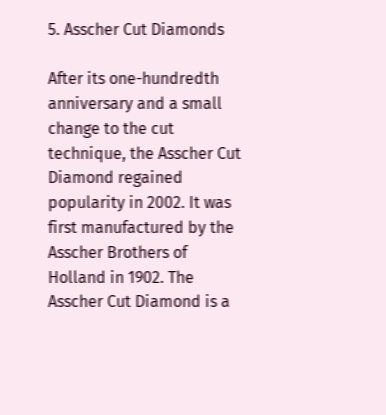5. Asscher Cut Diamonds

After its one-hundredth anniversary and a small change to the cut technique, the Asscher Cut Diamond regained popularity in 2002. It was first manufactured by the Asscher Brothers of Holland in 1902. The Asscher Cut Diamond is a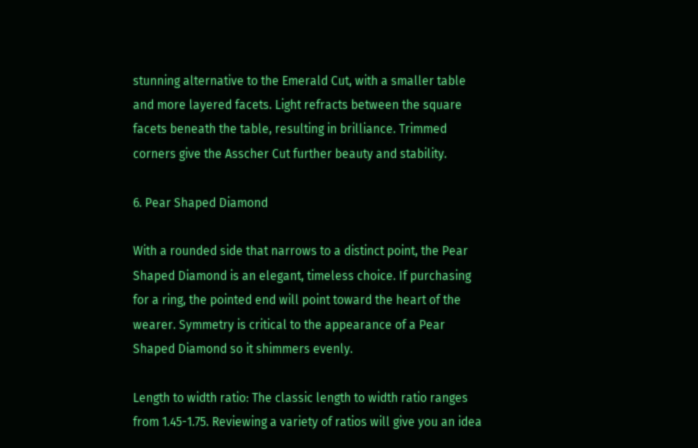stunning alternative to the Emerald Cut, with a smaller table and more layered facets. Light refracts between the square facets beneath the table, resulting in brilliance. Trimmed corners give the Asscher Cut further beauty and stability.

6. Pear Shaped Diamond

With a rounded side that narrows to a distinct point, the Pear Shaped Diamond is an elegant, timeless choice. If purchasing for a ring, the pointed end will point toward the heart of the wearer. Symmetry is critical to the appearance of a Pear Shaped Diamond so it shimmers evenly.

Length to width ratio: The classic length to width ratio ranges from 1.45-1.75. Reviewing a variety of ratios will give you an idea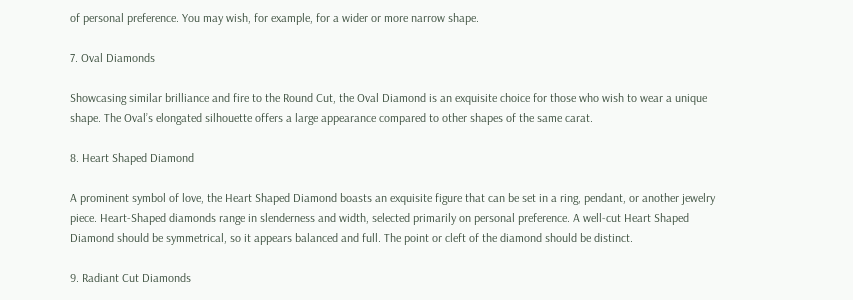of personal preference. You may wish, for example, for a wider or more narrow shape.

7. Oval Diamonds

Showcasing similar brilliance and fire to the Round Cut, the Oval Diamond is an exquisite choice for those who wish to wear a unique shape. The Oval’s elongated silhouette offers a large appearance compared to other shapes of the same carat.

8. Heart Shaped Diamond

A prominent symbol of love, the Heart Shaped Diamond boasts an exquisite figure that can be set in a ring, pendant, or another jewelry piece. Heart-Shaped diamonds range in slenderness and width, selected primarily on personal preference. A well-cut Heart Shaped Diamond should be symmetrical, so it appears balanced and full. The point or cleft of the diamond should be distinct.

9. Radiant Cut Diamonds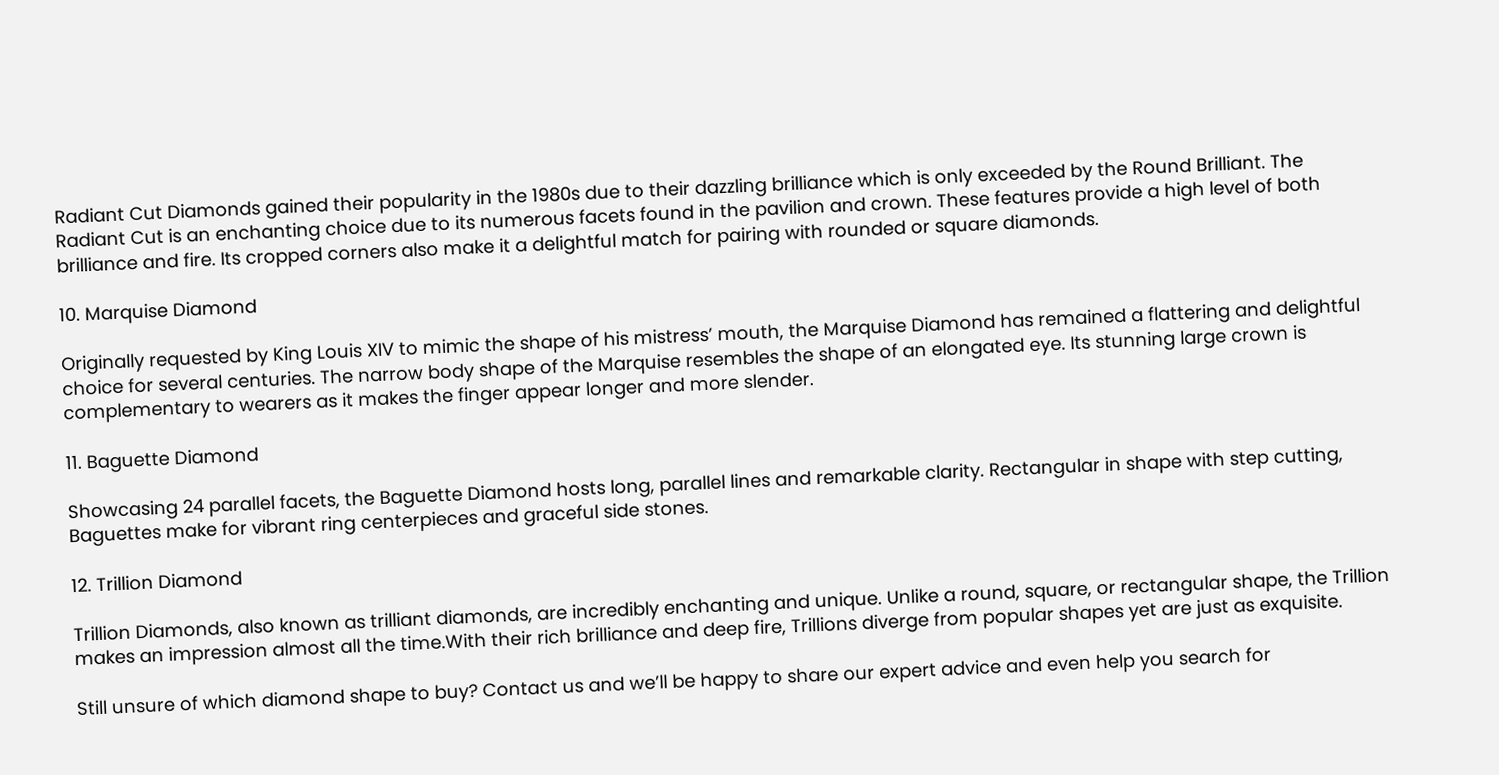Radiant Cut Diamonds gained their popularity in the 1980s due to their dazzling brilliance which is only exceeded by the Round Brilliant. The Radiant Cut is an enchanting choice due to its numerous facets found in the pavilion and crown. These features provide a high level of both brilliance and fire. Its cropped corners also make it a delightful match for pairing with rounded or square diamonds.

10. Marquise Diamond

Originally requested by King Louis XIV to mimic the shape of his mistress’ mouth, the Marquise Diamond has remained a flattering and delightful choice for several centuries. The narrow body shape of the Marquise resembles the shape of an elongated eye. Its stunning large crown is complementary to wearers as it makes the finger appear longer and more slender.

11. Baguette Diamond

Showcasing 24 parallel facets, the Baguette Diamond hosts long, parallel lines and remarkable clarity. Rectangular in shape with step cutting, Baguettes make for vibrant ring centerpieces and graceful side stones.

12. Trillion Diamond

Trillion Diamonds, also known as trilliant diamonds, are incredibly enchanting and unique. Unlike a round, square, or rectangular shape, the Trillion makes an impression almost all the time.With their rich brilliance and deep fire, Trillions diverge from popular shapes yet are just as exquisite.

Still unsure of which diamond shape to buy? Contact us and we’ll be happy to share our expert advice and even help you search for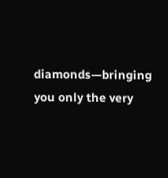diamonds—bringing you only the very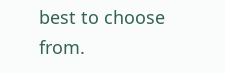best to choose from.